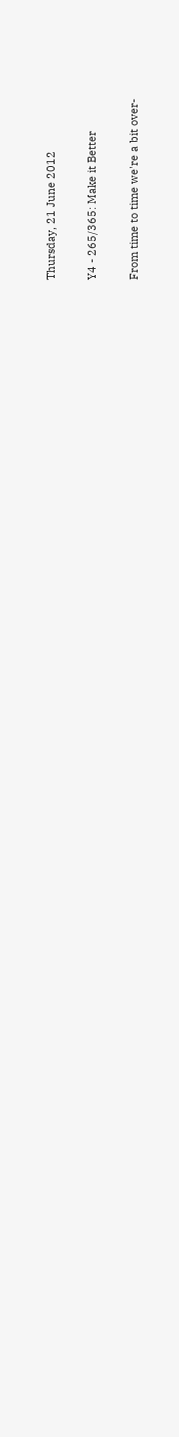Thursday, 21 June 2012

Y4 - 265/365: Make it Better

From time to time we're a bit over-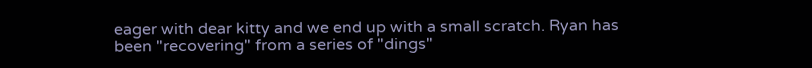eager with dear kitty and we end up with a small scratch. Ryan has been "recovering" from a series of "dings"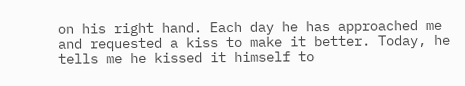on his right hand. Each day he has approached me and requested a kiss to make it better. Today, he tells me he kissed it himself to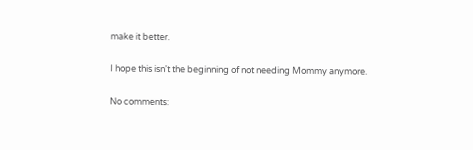make it better.

I hope this isn't the beginning of not needing Mommy anymore.

No comments: